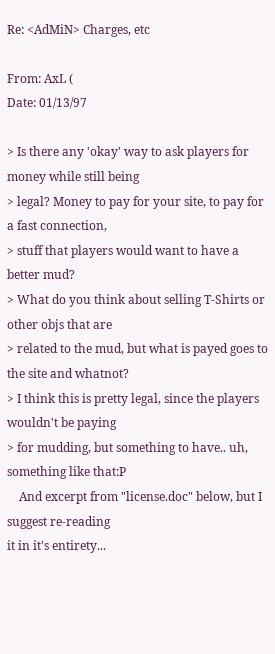Re: <AdMiN> Charges, etc

From: AxL (
Date: 01/13/97

> Is there any 'okay' way to ask players for money while still being
> legal? Money to pay for your site, to pay for a fast connection,
> stuff that players would want to have a better mud?
> What do you think about selling T-Shirts or other objs that are
> related to the mud, but what is payed goes to the site and whatnot?
> I think this is pretty legal, since the players wouldn't be paying
> for mudding, but something to have.. uh, something like that:P
    And excerpt from "license.doc" below, but I suggest re-reading
it in it's entirety...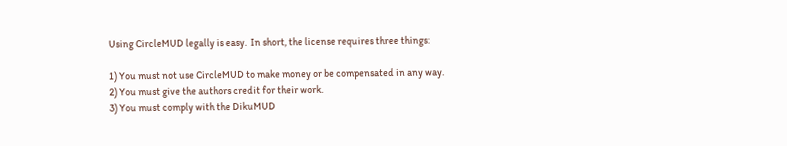Using CircleMUD legally is easy.  In short, the license requires three things:

1) You must not use CircleMUD to make money or be compensated in any way.
2) You must give the authors credit for their work.
3) You must comply with the DikuMUD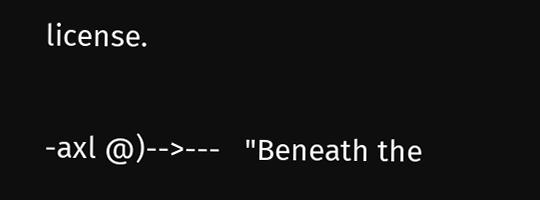license.

-axl @)-->---   "Beneath the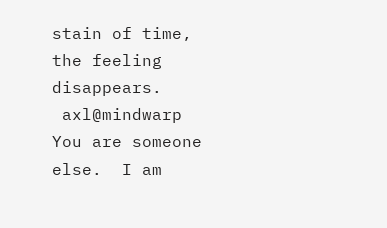stain of time, the feeling disappears.
 axl@mindwarp    You are someone else.  I am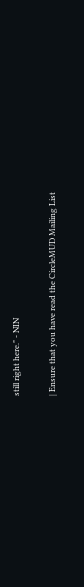still right here." - NIN

| Ensure that you have read the CircleMUD Mailing List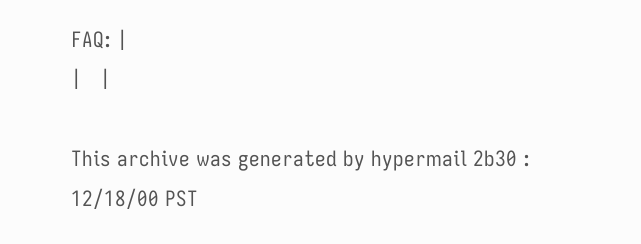FAQ: |
|   |

This archive was generated by hypermail 2b30 : 12/18/00 PST